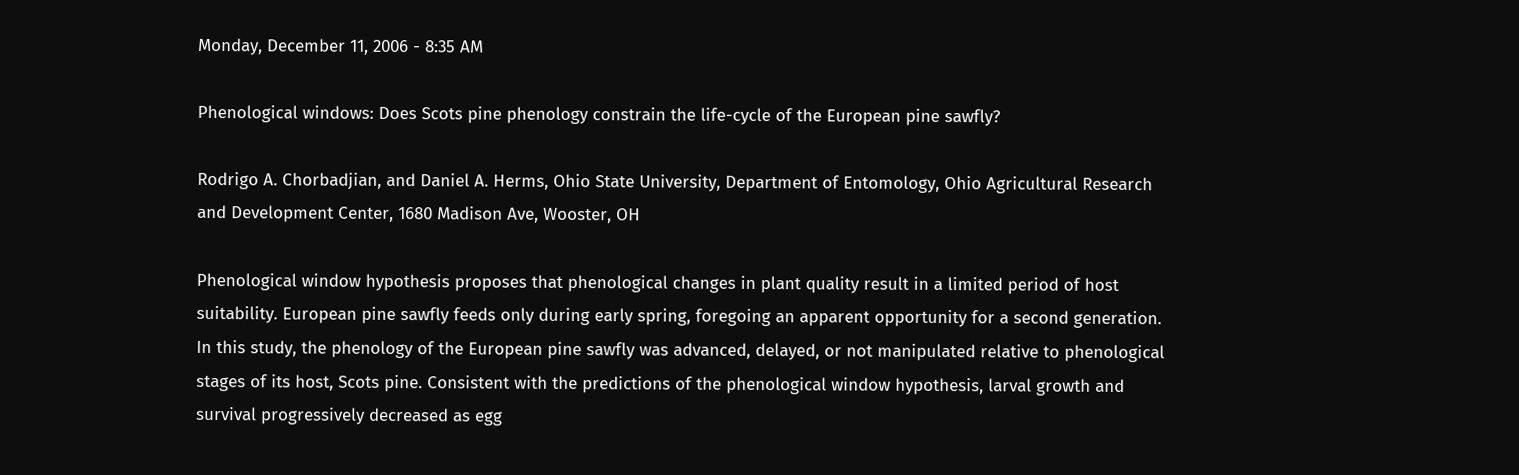Monday, December 11, 2006 - 8:35 AM

Phenological windows: Does Scots pine phenology constrain the life-cycle of the European pine sawfly?

Rodrigo A. Chorbadjian, and Daniel A. Herms, Ohio State University, Department of Entomology, Ohio Agricultural Research and Development Center, 1680 Madison Ave, Wooster, OH

Phenological window hypothesis proposes that phenological changes in plant quality result in a limited period of host suitability. European pine sawfly feeds only during early spring, foregoing an apparent opportunity for a second generation. In this study, the phenology of the European pine sawfly was advanced, delayed, or not manipulated relative to phenological stages of its host, Scots pine. Consistent with the predictions of the phenological window hypothesis, larval growth and survival progressively decreased as egg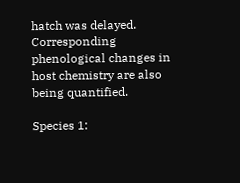hatch was delayed. Corresponding phenological changes in host chemistry are also being quantified.

Species 1: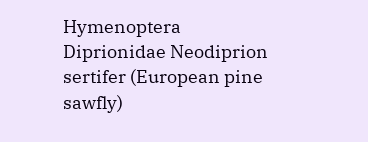Hymenoptera Diprionidae Neodiprion sertifer (European pine sawfly)